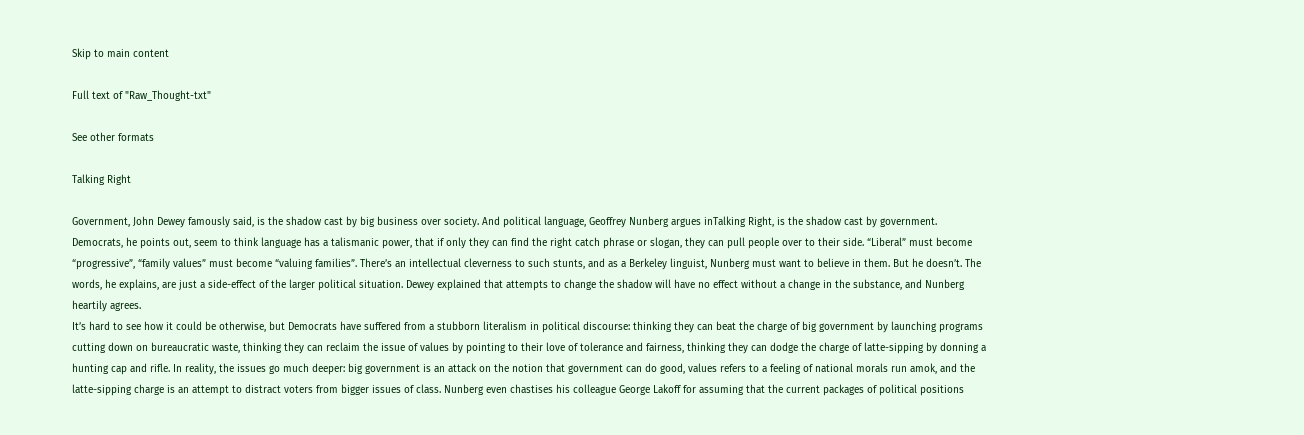Skip to main content

Full text of "Raw_Thought-txt"

See other formats

Talking Right

Government, John Dewey famously said, is the shadow cast by big business over society. And political language, Geoffrey Nunberg argues inTalking Right, is the shadow cast by government. Democrats, he points out, seem to think language has a talismanic power, that if only they can find the right catch phrase or slogan, they can pull people over to their side. “Liberal” must become “progressive”, “family values” must become “valuing families”. There’s an intellectual cleverness to such stunts, and as a Berkeley linguist, Nunberg must want to believe in them. But he doesn’t. The words, he explains, are just a side-effect of the larger political situation. Dewey explained that attempts to change the shadow will have no effect without a change in the substance, and Nunberg heartily agrees.
It’s hard to see how it could be otherwise, but Democrats have suffered from a stubborn literalism in political discourse: thinking they can beat the charge of big government by launching programs cutting down on bureaucratic waste, thinking they can reclaim the issue of values by pointing to their love of tolerance and fairness, thinking they can dodge the charge of latte-sipping by donning a hunting cap and rifle. In reality, the issues go much deeper: big government is an attack on the notion that government can do good, values refers to a feeling of national morals run amok, and the latte-sipping charge is an attempt to distract voters from bigger issues of class. Nunberg even chastises his colleague George Lakoff for assuming that the current packages of political positions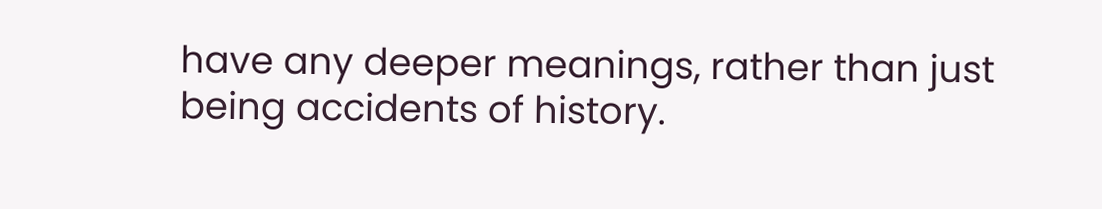have any deeper meanings, rather than just being accidents of history.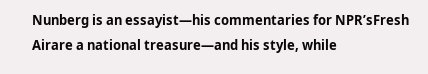Nunberg is an essayist—his commentaries for NPR’sFresh Airare a national treasure—and his style, while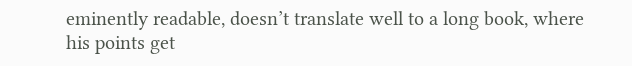eminently readable, doesn’t translate well to a long book, where his points get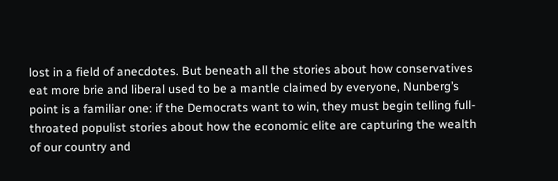lost in a field of anecdotes. But beneath all the stories about how conservatives eat more brie and liberal used to be a mantle claimed by everyone, Nunberg’s point is a familiar one: if the Democrats want to win, they must begin telling full-throated populist stories about how the economic elite are capturing the wealth of our country and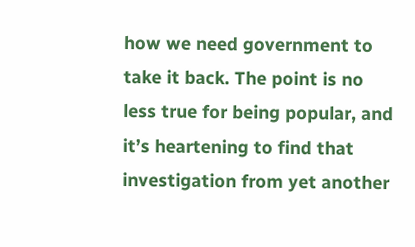how we need government to take it back. The point is no less true for being popular, and it’s heartening to find that investigation from yet another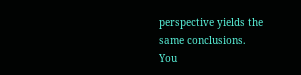perspective yields the same conclusions.
You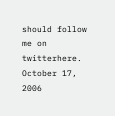should follow me on twitterhere.
October 17, 2006